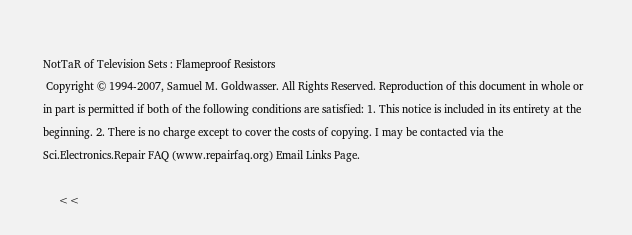NotTaR of Television Sets : Flameproof Resistors
 Copyright © 1994-2007, Samuel M. Goldwasser. All Rights Reserved. Reproduction of this document in whole or in part is permitted if both of the following conditions are satisfied: 1. This notice is included in its entirety at the beginning. 2. There is no charge except to cover the costs of copying. I may be contacted via the Sci.Electronics.Repair FAQ (www.repairfaq.org) Email Links Page.

     <<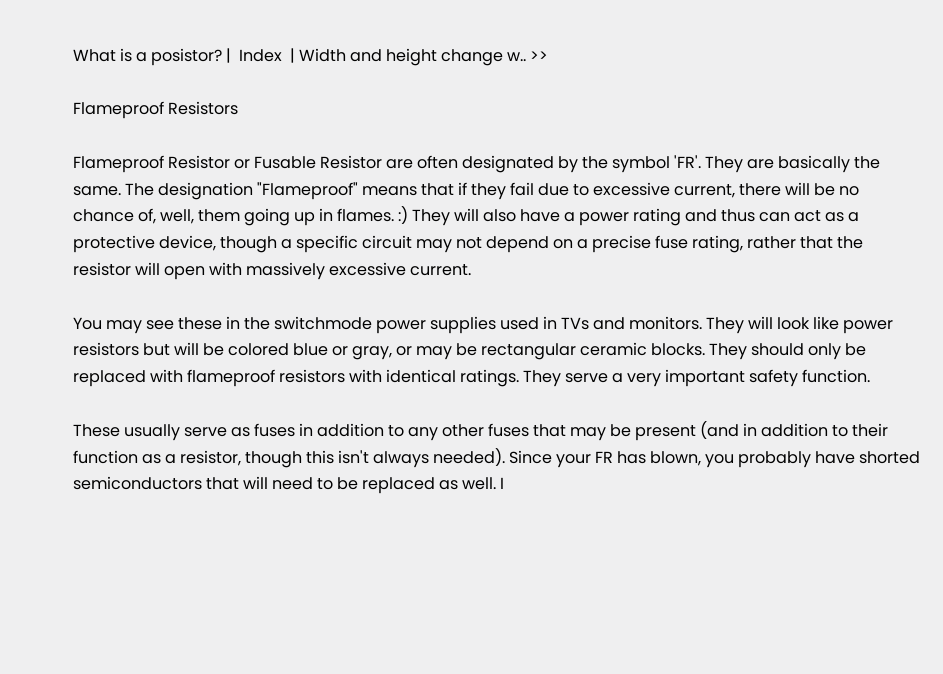What is a posistor? |  Index  | Width and height change w.. >>

Flameproof Resistors

Flameproof Resistor or Fusable Resistor are often designated by the symbol 'FR'. They are basically the same. The designation "Flameproof" means that if they fail due to excessive current, there will be no chance of, well, them going up in flames. :) They will also have a power rating and thus can act as a protective device, though a specific circuit may not depend on a precise fuse rating, rather that the resistor will open with massively excessive current.

You may see these in the switchmode power supplies used in TVs and monitors. They will look like power resistors but will be colored blue or gray, or may be rectangular ceramic blocks. They should only be replaced with flameproof resistors with identical ratings. They serve a very important safety function.

These usually serve as fuses in addition to any other fuses that may be present (and in addition to their function as a resistor, though this isn't always needed). Since your FR has blown, you probably have shorted semiconductors that will need to be replaced as well. I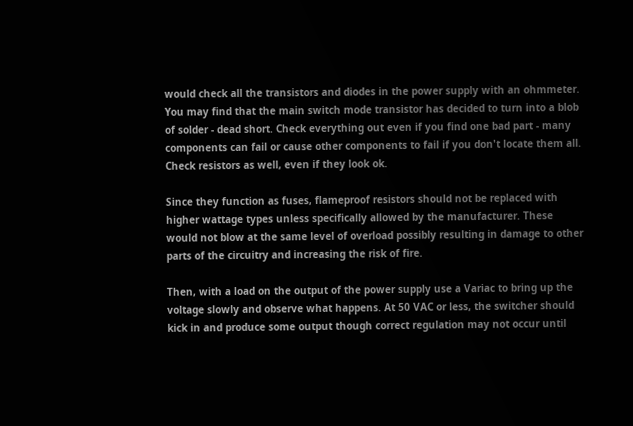would check all the transistors and diodes in the power supply with an ohmmeter. You may find that the main switch mode transistor has decided to turn into a blob of solder - dead short. Check everything out even if you find one bad part - many components can fail or cause other components to fail if you don't locate them all. Check resistors as well, even if they look ok.

Since they function as fuses, flameproof resistors should not be replaced with higher wattage types unless specifically allowed by the manufacturer. These would not blow at the same level of overload possibly resulting in damage to other parts of the circuitry and increasing the risk of fire.

Then, with a load on the output of the power supply use a Variac to bring up the voltage slowly and observe what happens. At 50 VAC or less, the switcher should kick in and produce some output though correct regulation may not occur until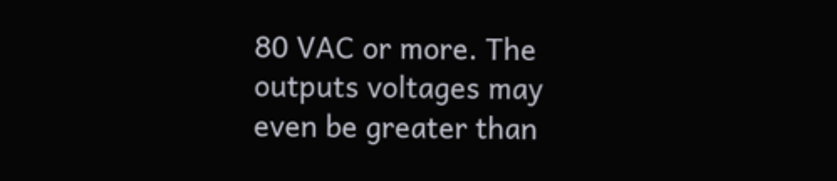80 VAC or more. The outputs voltages may even be greater than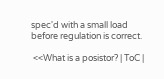spec'd with a small load before regulation is correct.

 <<What is a posistor? | ToC |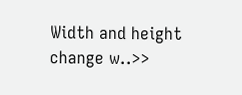Width and height change w..>>